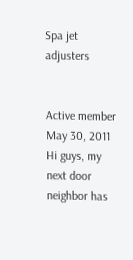Spa jet adjusters


Active member
May 30, 2011
Hi guys, my next door neighbor has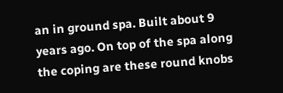an in ground spa. Built about 9 years ago. On top of the spa along the coping are these round knobs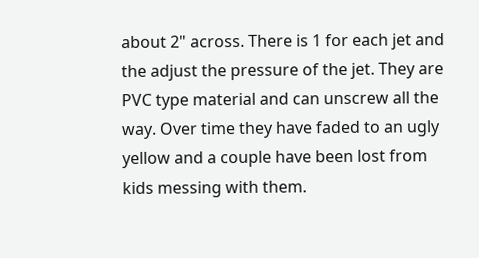about 2" across. There is 1 for each jet and the adjust the pressure of the jet. They are PVC type material and can unscrew all the way. Over time they have faded to an ugly yellow and a couple have been lost from kids messing with them.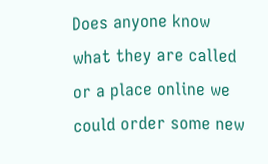Does anyone know what they are called or a place online we could order some new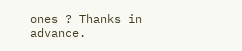ones ? Thanks in advance.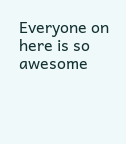Everyone on here is so awesome